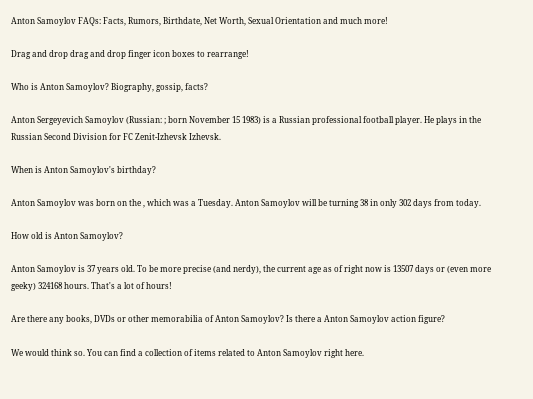Anton Samoylov FAQs: Facts, Rumors, Birthdate, Net Worth, Sexual Orientation and much more!

Drag and drop drag and drop finger icon boxes to rearrange!

Who is Anton Samoylov? Biography, gossip, facts?

Anton Sergeyevich Samoylov (Russian: ; born November 15 1983) is a Russian professional football player. He plays in the Russian Second Division for FC Zenit-Izhevsk Izhevsk.

When is Anton Samoylov's birthday?

Anton Samoylov was born on the , which was a Tuesday. Anton Samoylov will be turning 38 in only 302 days from today.

How old is Anton Samoylov?

Anton Samoylov is 37 years old. To be more precise (and nerdy), the current age as of right now is 13507 days or (even more geeky) 324168 hours. That's a lot of hours!

Are there any books, DVDs or other memorabilia of Anton Samoylov? Is there a Anton Samoylov action figure?

We would think so. You can find a collection of items related to Anton Samoylov right here.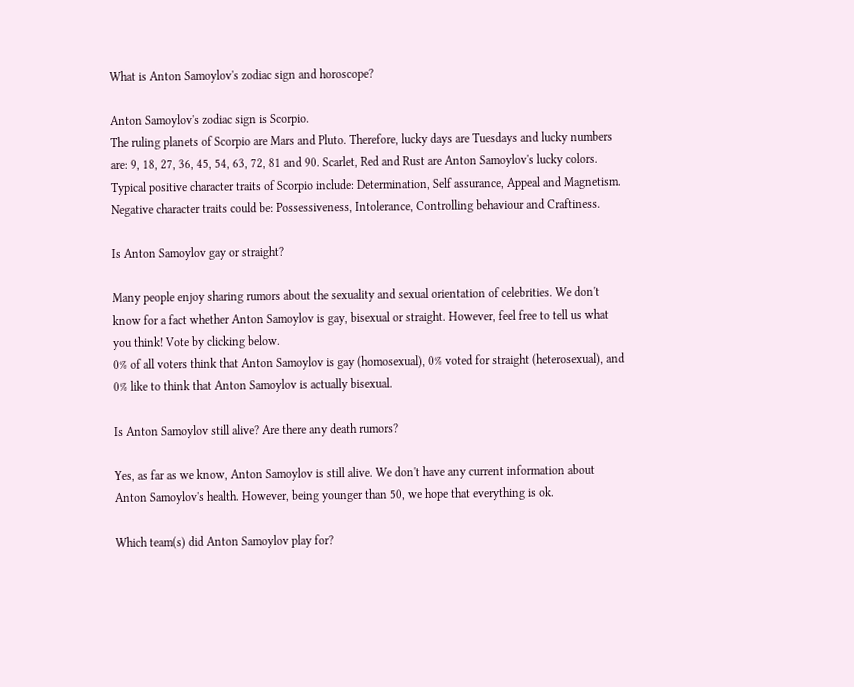What is Anton Samoylov's zodiac sign and horoscope?

Anton Samoylov's zodiac sign is Scorpio.
The ruling planets of Scorpio are Mars and Pluto. Therefore, lucky days are Tuesdays and lucky numbers are: 9, 18, 27, 36, 45, 54, 63, 72, 81 and 90. Scarlet, Red and Rust are Anton Samoylov's lucky colors. Typical positive character traits of Scorpio include: Determination, Self assurance, Appeal and Magnetism. Negative character traits could be: Possessiveness, Intolerance, Controlling behaviour and Craftiness.

Is Anton Samoylov gay or straight?

Many people enjoy sharing rumors about the sexuality and sexual orientation of celebrities. We don't know for a fact whether Anton Samoylov is gay, bisexual or straight. However, feel free to tell us what you think! Vote by clicking below.
0% of all voters think that Anton Samoylov is gay (homosexual), 0% voted for straight (heterosexual), and 0% like to think that Anton Samoylov is actually bisexual.

Is Anton Samoylov still alive? Are there any death rumors?

Yes, as far as we know, Anton Samoylov is still alive. We don't have any current information about Anton Samoylov's health. However, being younger than 50, we hope that everything is ok.

Which team(s) did Anton Samoylov play for?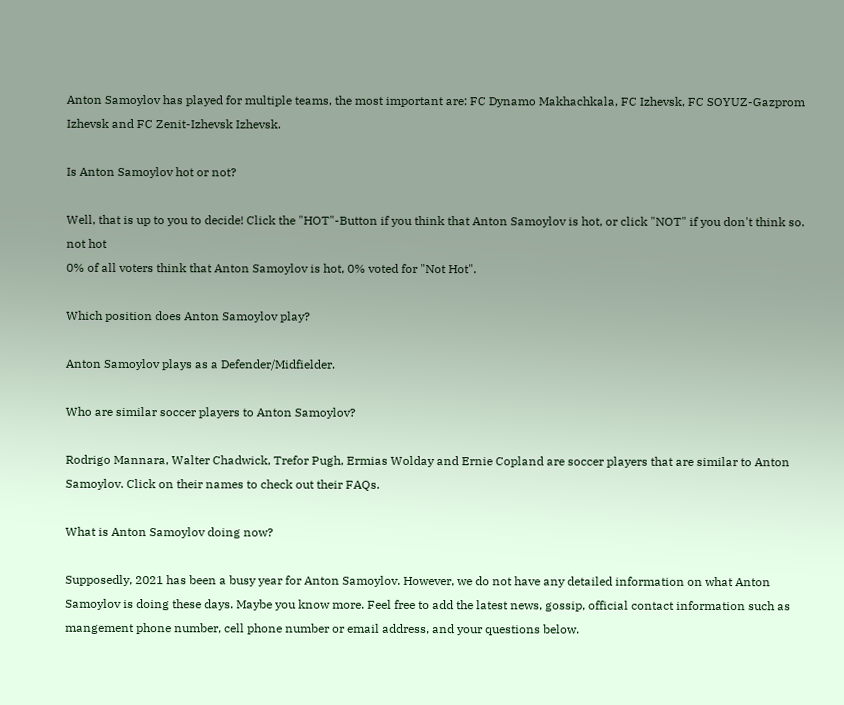Anton Samoylov has played for multiple teams, the most important are: FC Dynamo Makhachkala, FC Izhevsk, FC SOYUZ-Gazprom Izhevsk and FC Zenit-Izhevsk Izhevsk.

Is Anton Samoylov hot or not?

Well, that is up to you to decide! Click the "HOT"-Button if you think that Anton Samoylov is hot, or click "NOT" if you don't think so.
not hot
0% of all voters think that Anton Samoylov is hot, 0% voted for "Not Hot".

Which position does Anton Samoylov play?

Anton Samoylov plays as a Defender/Midfielder.

Who are similar soccer players to Anton Samoylov?

Rodrigo Mannara, Walter Chadwick, Trefor Pugh, Ermias Wolday and Ernie Copland are soccer players that are similar to Anton Samoylov. Click on their names to check out their FAQs.

What is Anton Samoylov doing now?

Supposedly, 2021 has been a busy year for Anton Samoylov. However, we do not have any detailed information on what Anton Samoylov is doing these days. Maybe you know more. Feel free to add the latest news, gossip, official contact information such as mangement phone number, cell phone number or email address, and your questions below.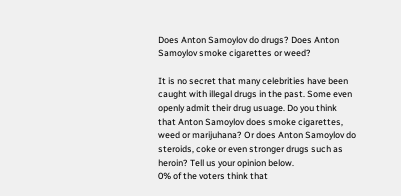Does Anton Samoylov do drugs? Does Anton Samoylov smoke cigarettes or weed?

It is no secret that many celebrities have been caught with illegal drugs in the past. Some even openly admit their drug usuage. Do you think that Anton Samoylov does smoke cigarettes, weed or marijuhana? Or does Anton Samoylov do steroids, coke or even stronger drugs such as heroin? Tell us your opinion below.
0% of the voters think that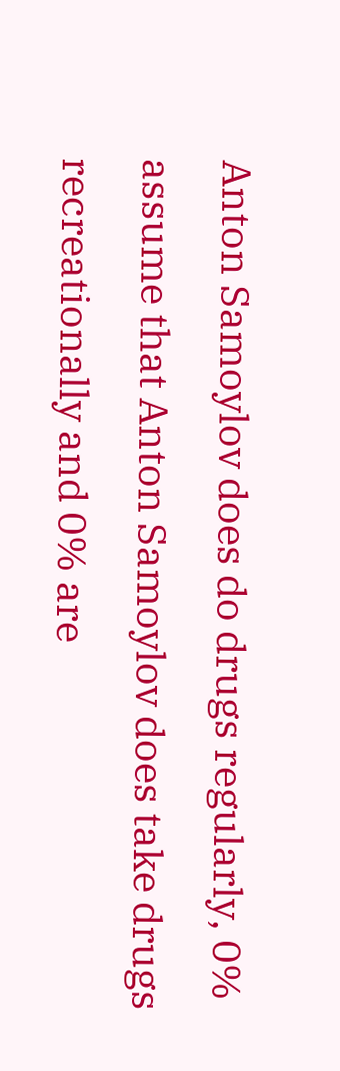Anton Samoylov does do drugs regularly, 0% assume that Anton Samoylov does take drugs recreationally and 0% are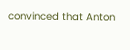convinced that Anton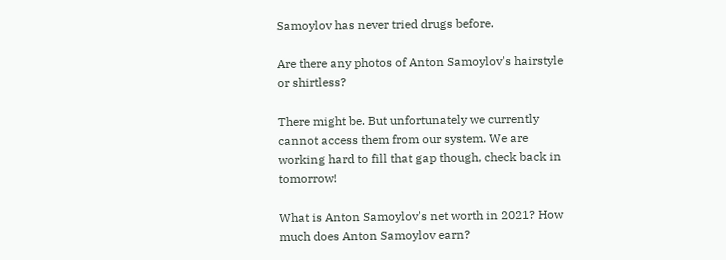Samoylov has never tried drugs before.

Are there any photos of Anton Samoylov's hairstyle or shirtless?

There might be. But unfortunately we currently cannot access them from our system. We are working hard to fill that gap though, check back in tomorrow!

What is Anton Samoylov's net worth in 2021? How much does Anton Samoylov earn?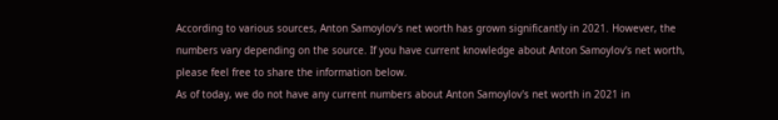According to various sources, Anton Samoylov's net worth has grown significantly in 2021. However, the numbers vary depending on the source. If you have current knowledge about Anton Samoylov's net worth, please feel free to share the information below.
As of today, we do not have any current numbers about Anton Samoylov's net worth in 2021 in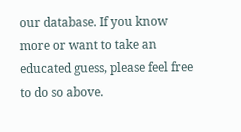our database. If you know more or want to take an educated guess, please feel free to do so above.